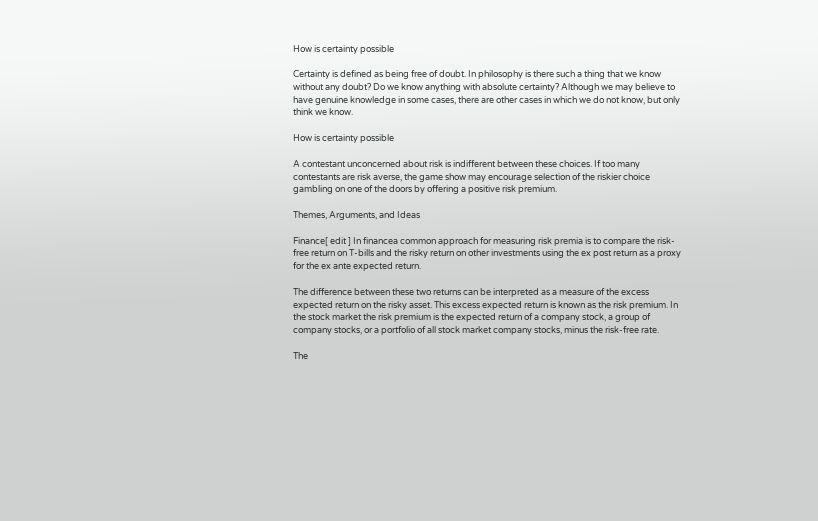How is certainty possible

Certainty is defined as being free of doubt. In philosophy is there such a thing that we know without any doubt? Do we know anything with absolute certainty? Although we may believe to have genuine knowledge in some cases, there are other cases in which we do not know, but only think we know.

How is certainty possible

A contestant unconcerned about risk is indifferent between these choices. If too many contestants are risk averse, the game show may encourage selection of the riskier choice gambling on one of the doors by offering a positive risk premium.

Themes, Arguments, and Ideas

Finance[ edit ] In financea common approach for measuring risk premia is to compare the risk-free return on T-bills and the risky return on other investments using the ex post return as a proxy for the ex ante expected return.

The difference between these two returns can be interpreted as a measure of the excess expected return on the risky asset. This excess expected return is known as the risk premium. In the stock market the risk premium is the expected return of a company stock, a group of company stocks, or a portfolio of all stock market company stocks, minus the risk-free rate.

The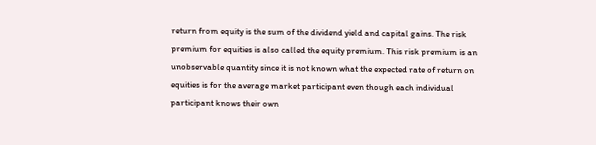return from equity is the sum of the dividend yield and capital gains. The risk premium for equities is also called the equity premium. This risk premium is an unobservable quantity since it is not known what the expected rate of return on equities is for the average market participant even though each individual participant knows their own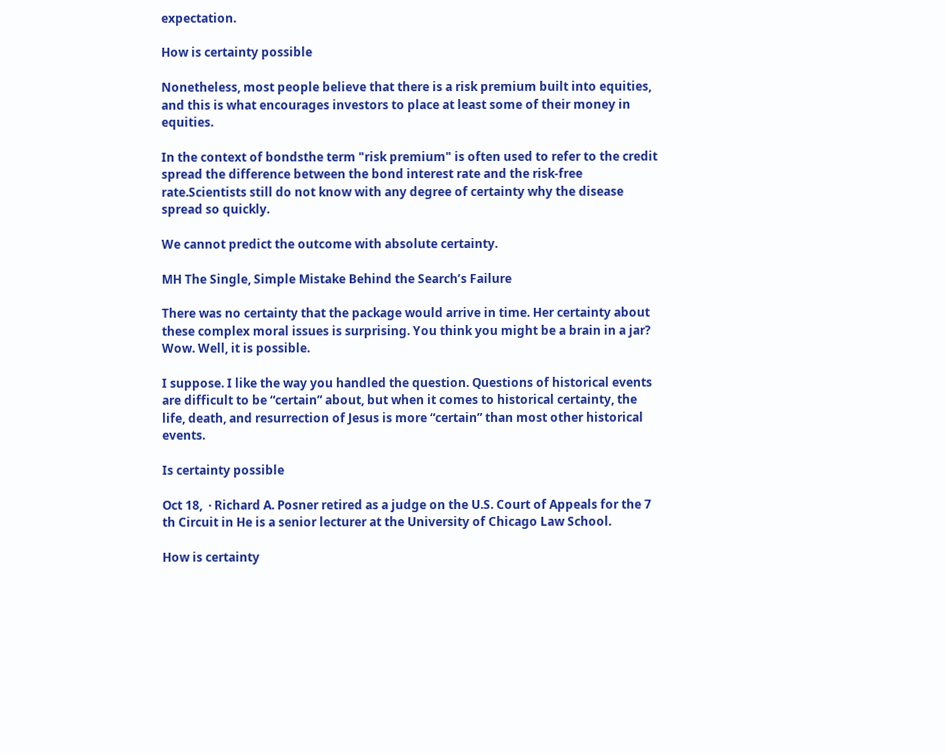expectation.

How is certainty possible

Nonetheless, most people believe that there is a risk premium built into equities, and this is what encourages investors to place at least some of their money in equities.

In the context of bondsthe term "risk premium" is often used to refer to the credit spread the difference between the bond interest rate and the risk-free rate.Scientists still do not know with any degree of certainty why the disease spread so quickly.

We cannot predict the outcome with absolute certainty.

MH The Single, Simple Mistake Behind the Search’s Failure

There was no certainty that the package would arrive in time. Her certainty about these complex moral issues is surprising. You think you might be a brain in a jar? Wow. Well, it is possible.

I suppose. I like the way you handled the question. Questions of historical events are difficult to be “certain” about, but when it comes to historical certainty, the life, death, and resurrection of Jesus is more “certain” than most other historical events.

Is certainty possible

Oct 18,  · Richard A. Posner retired as a judge on the U.S. Court of Appeals for the 7 th Circuit in He is a senior lecturer at the University of Chicago Law School.

How is certainty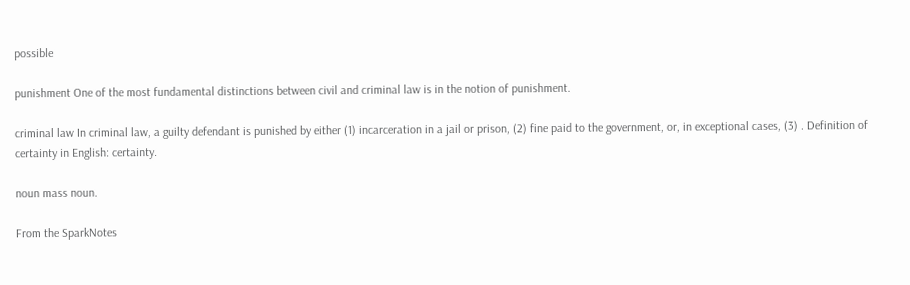possible

punishment One of the most fundamental distinctions between civil and criminal law is in the notion of punishment.

criminal law In criminal law, a guilty defendant is punished by either (1) incarceration in a jail or prison, (2) fine paid to the government, or, in exceptional cases, (3) . Definition of certainty in English: certainty.

noun mass noun.

From the SparkNotes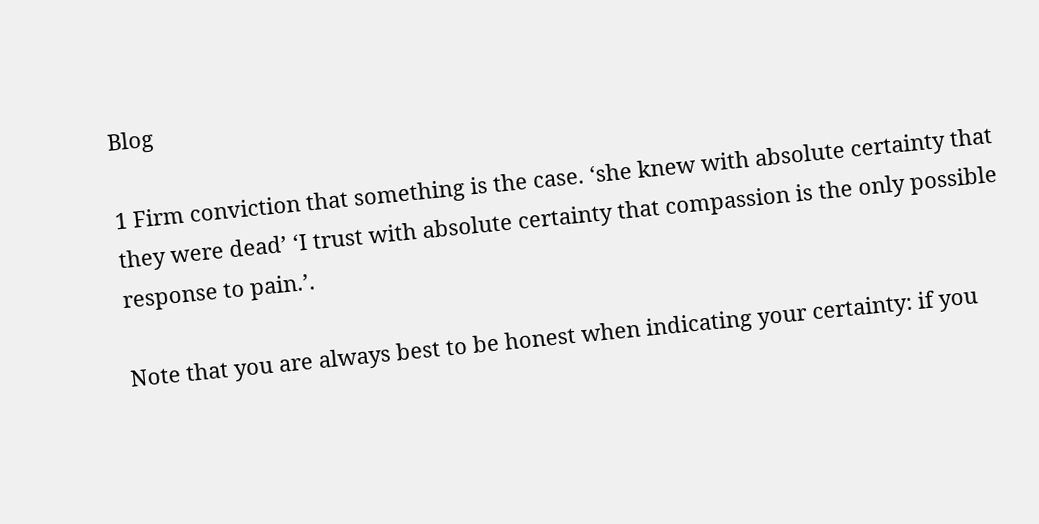Blog

1 Firm conviction that something is the case. ‘she knew with absolute certainty that they were dead’ ‘I trust with absolute certainty that compassion is the only possible response to pain.’.

Note that you are always best to be honest when indicating your certainty: if you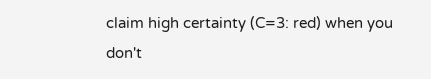claim high certainty (C=3: red) when you don't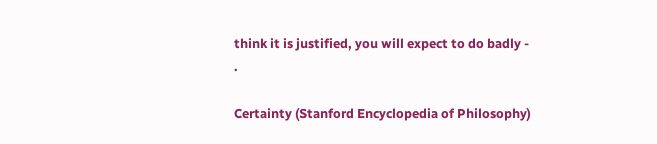think it is justified, you will expect to do badly - .

Certainty (Stanford Encyclopedia of Philosophy)